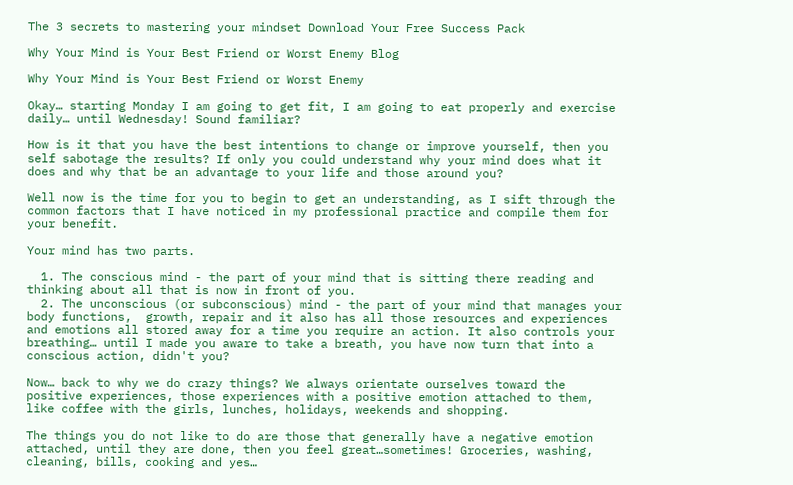The 3 secrets to mastering your mindset Download Your Free Success Pack

Why Your Mind is Your Best Friend or Worst Enemy Blog

Why Your Mind is Your Best Friend or Worst Enemy

Okay… starting Monday I am going to get fit, I am going to eat properly and exercise daily… until Wednesday! Sound familiar?

How is it that you have the best intentions to change or improve yourself, then you self sabotage the results? If only you could understand why your mind does what it does and why that be an advantage to your life and those around you?

Well now is the time for you to begin to get an understanding, as I sift through the common factors that I have noticed in my professional practice and compile them for your benefit.

Your mind has two parts.

  1. The conscious mind - the part of your mind that is sitting there reading and thinking about all that is now in front of you.
  2. The unconscious (or subconscious) mind - the part of your mind that manages your body functions,  growth, repair and it also has all those resources and experiences and emotions all stored away for a time you require an action. It also controls your breathing… until I made you aware to take a breath, you have now turn that into a conscious action, didn't you?

Now… back to why we do crazy things? We always orientate ourselves toward the positive experiences, those experiences with a positive emotion attached to them, like coffee with the girls, lunches, holidays, weekends and shopping.

The things you do not like to do are those that generally have a negative emotion attached, until they are done, then you feel great…sometimes! Groceries, washing, cleaning, bills, cooking and yes…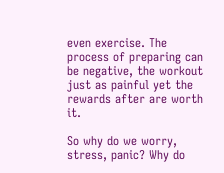even exercise. The process of preparing can be negative, the workout just as painful yet the rewards after are worth it.

So why do we worry, stress, panic? Why do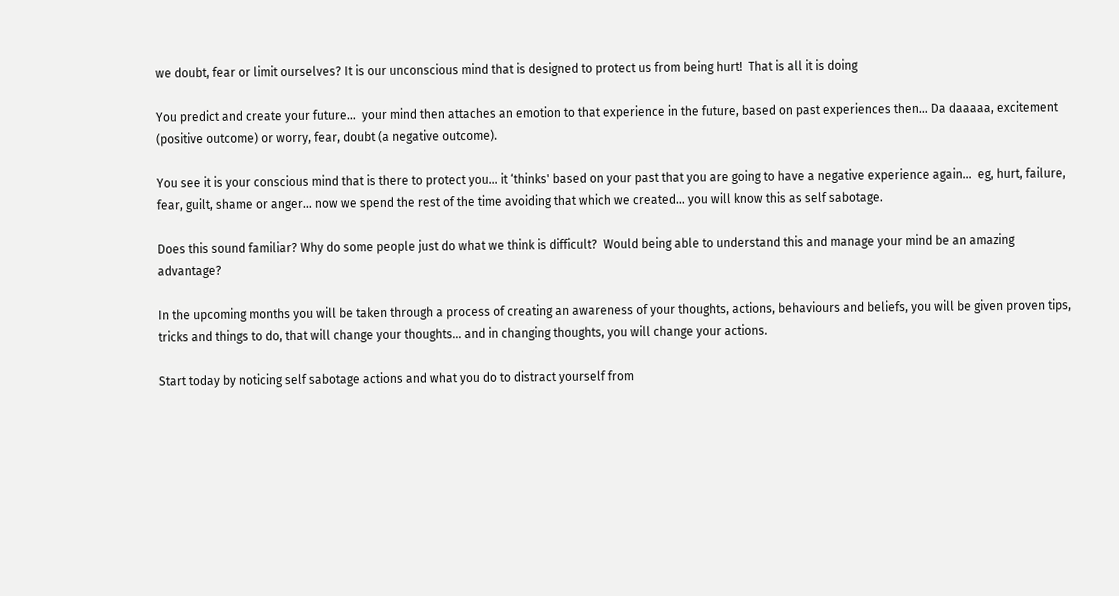we doubt, fear or limit ourselves? It is our unconscious mind that is designed to protect us from being hurt!  That is all it is doing

You predict and create your future…  your mind then attaches an emotion to that experience in the future, based on past experiences then… Da daaaaa, excitement (positive outcome) or worry, fear, doubt (a negative outcome).

You see it is your conscious mind that is there to protect you… it ‘thinks' based on your past that you are going to have a negative experience again…  eg, hurt, failure, fear, guilt, shame or anger… now we spend the rest of the time avoiding that which we created… you will know this as self sabotage.

Does this sound familiar? Why do some people just do what we think is difficult?  Would being able to understand this and manage your mind be an amazing advantage?

In the upcoming months you will be taken through a process of creating an awareness of your thoughts, actions, behaviours and beliefs, you will be given proven tips, tricks and things to do, that will change your thoughts… and in changing thoughts, you will change your actions.

Start today by noticing self sabotage actions and what you do to distract yourself from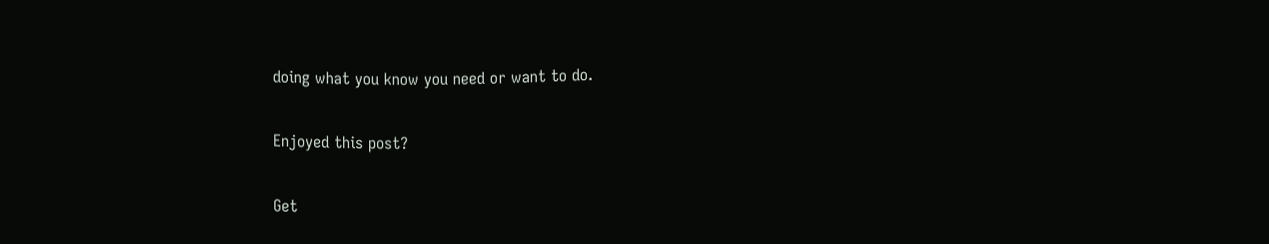doing what you know you need or want to do.

Enjoyed this post?

Get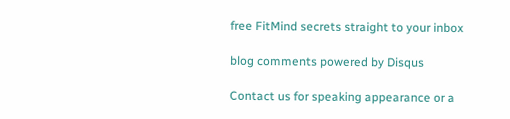free FitMind secrets straight to your inbox

blog comments powered by Disqus

Contact us for speaking appearance or a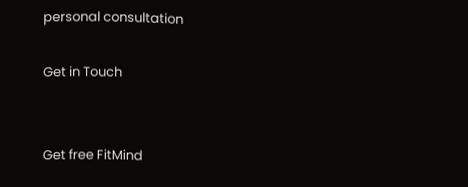personal consultation

Get in Touch


Get free FitMind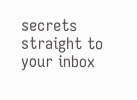secrets straight to your inbox